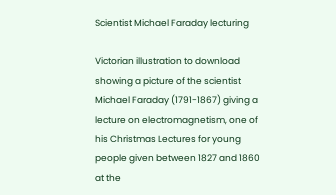Scientist Michael Faraday lecturing

Victorian illustration to download showing a picture of the scientist Michael Faraday (1791-1867) giving a lecture on electromagnetism, one of his Christmas Lectures for young people given between 1827 and 1860 at the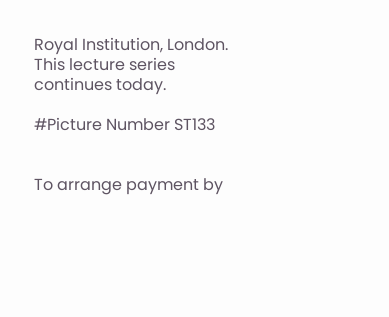Royal Institution, London. This lecture series continues today.

#Picture Number ST133


To arrange payment by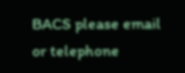BACS please email or telephone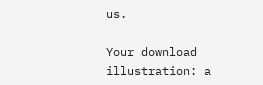us.

Your download illustration: a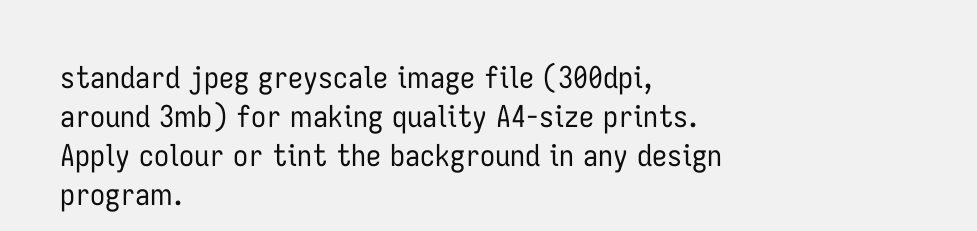standard jpeg greyscale image file (300dpi, around 3mb) for making quality A4-size prints. Apply colour or tint the background in any design program.